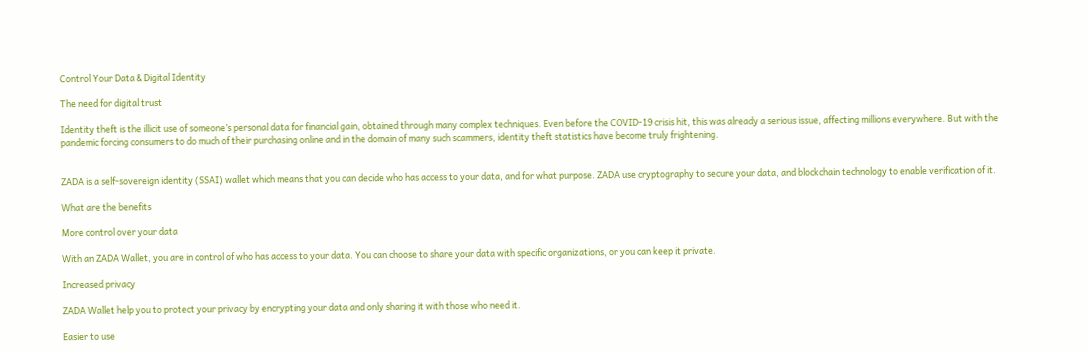Control Your Data & Digital Identity

The need for digital trust

Identity theft is the illicit use of someone’s personal data for financial gain, obtained through many complex techniques. Even before the COVID-19 crisis hit, this was already a serious issue, affecting millions everywhere. But with the pandemic forcing consumers to do much of their purchasing online and in the domain of many such scammers, identity theft statistics have become truly frightening.


ZADA is a self-sovereign identity (SSAI) wallet which means that you can decide who has access to your data, and for what purpose. ZADA use cryptography to secure your data, and blockchain technology to enable verification of it.

What are the benefits

More control over your data

With an ZADA Wallet, you are in control of who has access to your data. You can choose to share your data with specific organizations, or you can keep it private.

Increased privacy

ZADA Wallet help you to protect your privacy by encrypting your data and only sharing it with those who need it.

Easier to use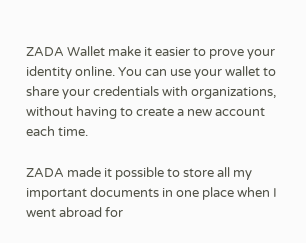ZADA Wallet make it easier to prove your identity online. You can use your wallet to share your credentials with organizations, without having to create a new account each time.

ZADA made it possible to store all my important documents in one place when I went abroad for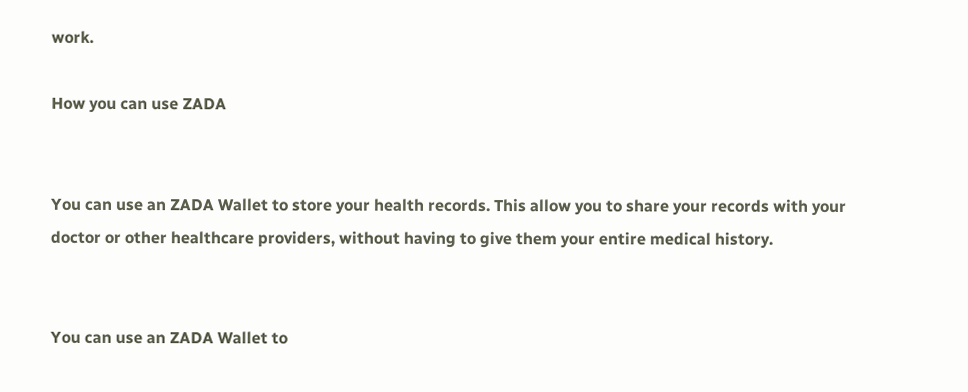work.

How you can use ZADA


You can use an ZADA Wallet to store your health records. This allow you to share your records with your doctor or other healthcare providers, without having to give them your entire medical history.


You can use an ZADA Wallet to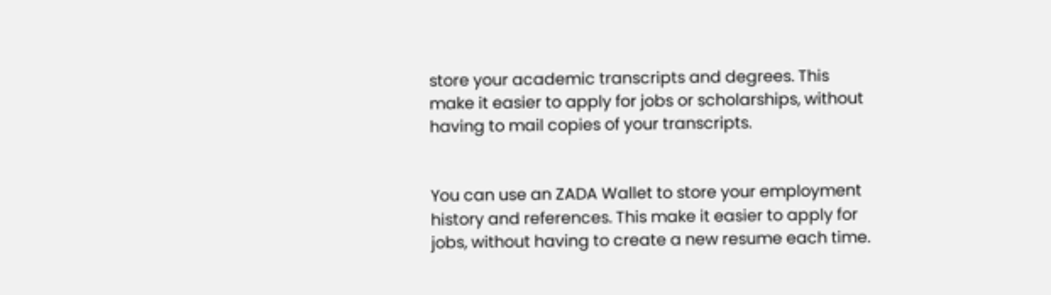store your academic transcripts and degrees. This make it easier to apply for jobs or scholarships, without having to mail copies of your transcripts.


You can use an ZADA Wallet to store your employment history and references. This make it easier to apply for jobs, without having to create a new resume each time.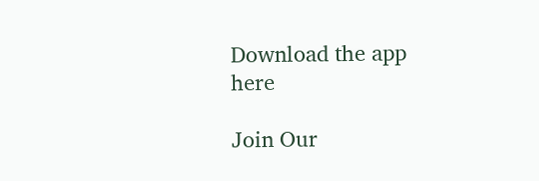Download the app here

Join Our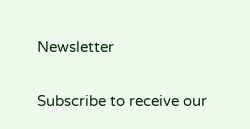Newsletter

Subscribe to receive our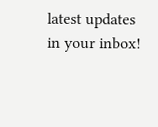latest updates in your inbox!